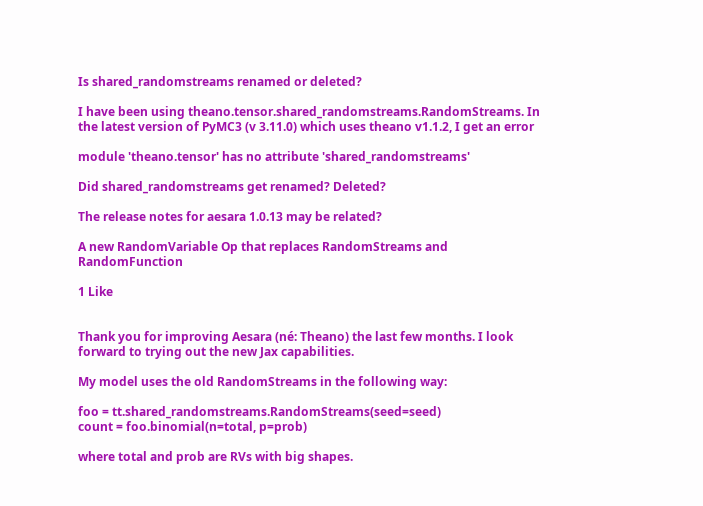Is shared_randomstreams renamed or deleted?

I have been using theano.tensor.shared_randomstreams.RandomStreams. In the latest version of PyMC3 (v 3.11.0) which uses theano v1.1.2, I get an error

module 'theano.tensor' has no attribute 'shared_randomstreams'

Did shared_randomstreams get renamed? Deleted?

The release notes for aesara 1.0.13 may be related?

A new RandomVariable Op that replaces RandomStreams and RandomFunction

1 Like


Thank you for improving Aesara (né: Theano) the last few months. I look forward to trying out the new Jax capabilities.

My model uses the old RandomStreams in the following way:

foo = tt.shared_randomstreams.RandomStreams(seed=seed)
count = foo.binomial(n=total, p=prob)

where total and prob are RVs with big shapes.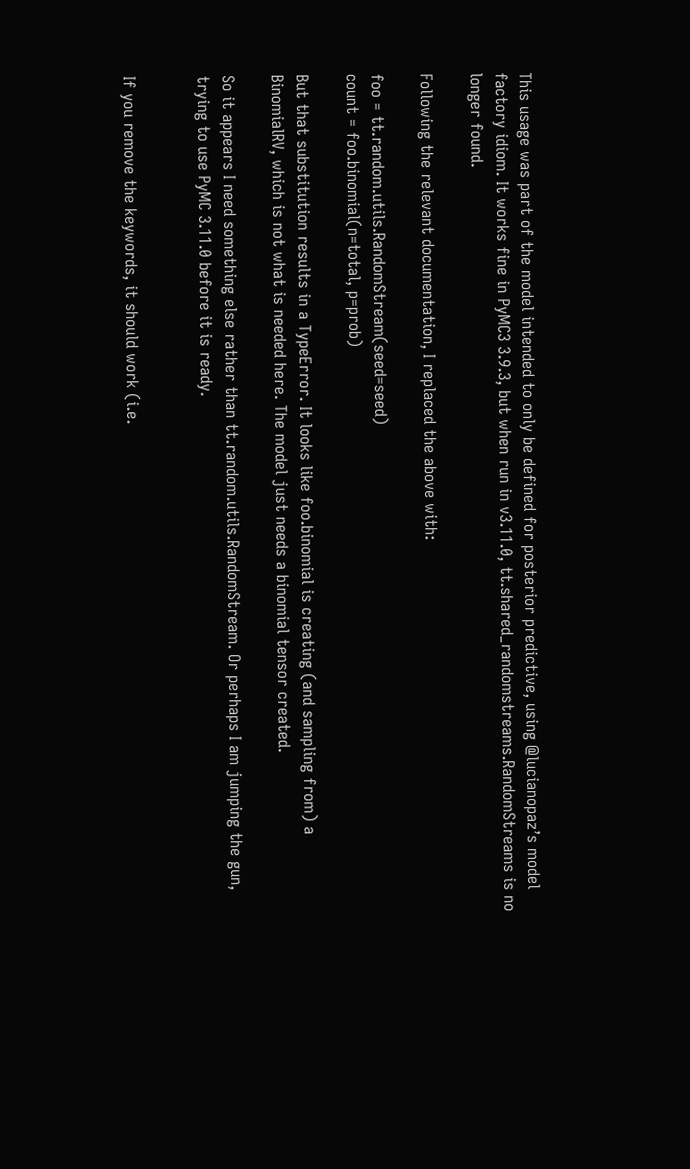This usage was part of the model intended to only be defined for posterior predictive, using @lucianopaz’s model factory idiom. It works fine in PyMC3 3.9.3, but when run in v3.11.0, tt.shared_randomstreams.RandomStreams is no longer found.

Following the relevant documentation, I replaced the above with:

foo = tt.random.utils.RandomStream(seed=seed)
count = foo.binomial(n=total, p=prob)

But that substitution results in a TypeError. It looks like foo.binomial is creating (and sampling from) a BinomialRV, which is not what is needed here. The model just needs a binomial tensor created.

So it appears I need something else rather than tt.random.utils.RandomStream. Or perhaps I am jumping the gun, trying to use PyMC 3.11.0 before it is ready.


If you remove the keywords, it should work (i.e.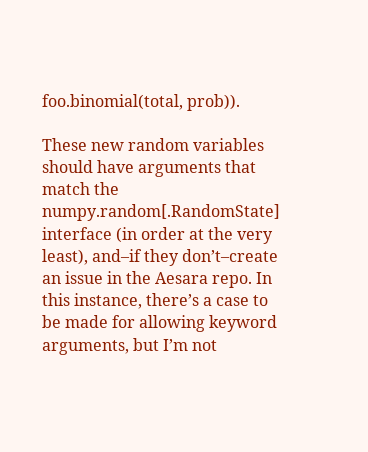foo.binomial(total, prob)).

These new random variables should have arguments that match the numpy.random[.RandomState] interface (in order at the very least), and–if they don’t–create an issue in the Aesara repo. In this instance, there’s a case to be made for allowing keyword arguments, but I’m not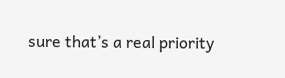sure that’s a real priority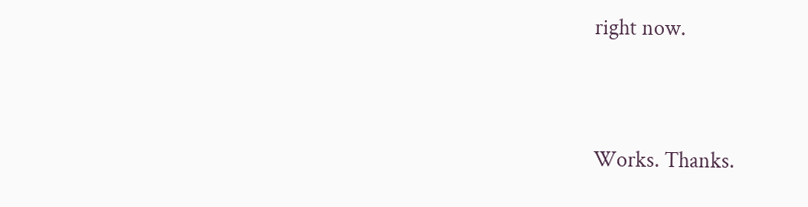right now.


Works. Thanks.